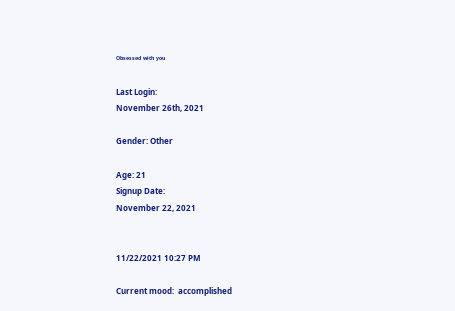ᴼᵇˢᵉˢˢᵉᵈ ʷᶤᵗʰ ʸᵒᵘ

Last Login:
November 26th, 2021

Gender: Other

Age: 21
Signup Date:
November 22, 2021


11/22/2021 10:27 PM

Current mood:  accomplished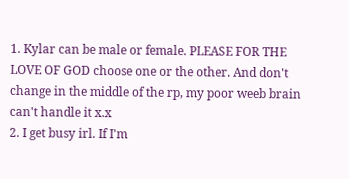1. Kylar can be male or female. PLEASE FOR THE LOVE OF GOD choose one or the other. And don't change in the middle of the rp, my poor weeb brain can't handle it x.x
2. I get busy irl. If I'm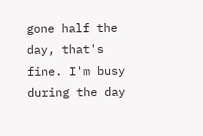gone half the day, that's fine. I'm busy during the day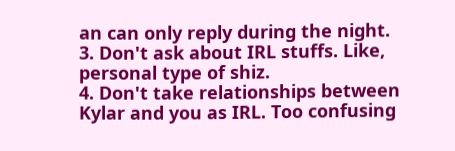an can only reply during the night.
3. Don't ask about IRL stuffs. Like, personal type of shiz.
4. Don't take relationships between Kylar and you as IRL. Too confusing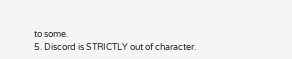to some.
5. Discord is STRICTLY out of character.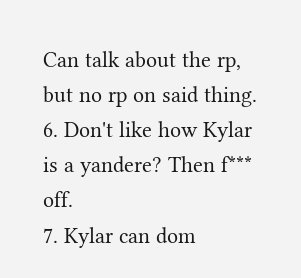Can talk about the rp, but no rp on said thing.
6. Don't like how Kylar is a yandere? Then f*** off.
7. Kylar can dom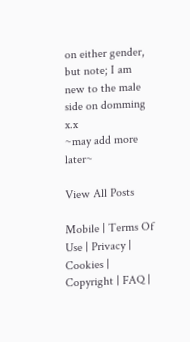on either gender, but note; I am new to the male side on domming x.x
~may add more later~

View All Posts

Mobile | Terms Of Use | Privacy | Cookies | Copyright | FAQ |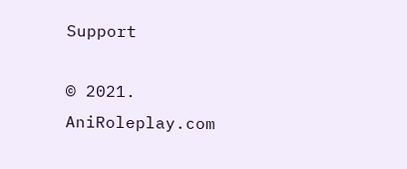Support

© 2021. AniRoleplay.com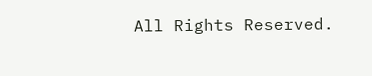All Rights Reserved.